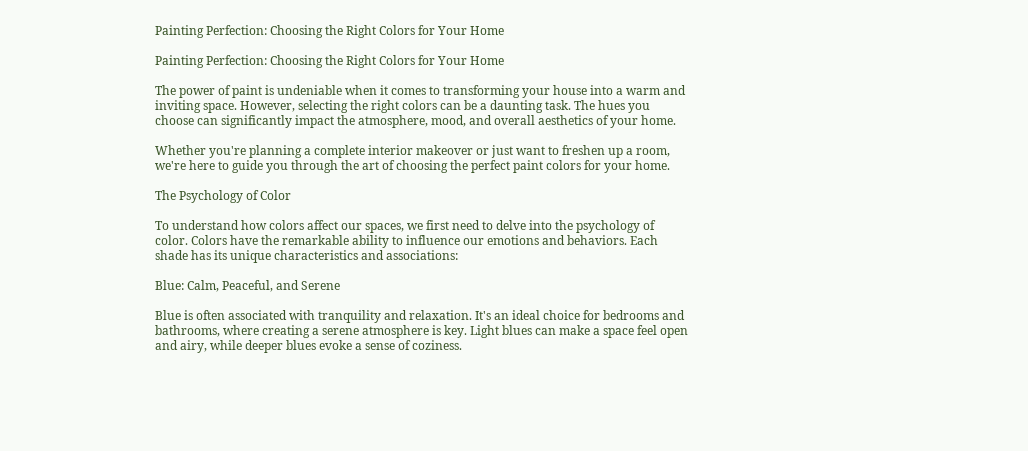Painting Perfection: Choosing the Right Colors for Your Home

Painting Perfection: Choosing the Right Colors for Your Home

The power of paint is undeniable when it comes to transforming your house into a warm and inviting space. However, selecting the right colors can be a daunting task. The hues you choose can significantly impact the atmosphere, mood, and overall aesthetics of your home.

Whether you're planning a complete interior makeover or just want to freshen up a room, we're here to guide you through the art of choosing the perfect paint colors for your home.

The Psychology of Color

To understand how colors affect our spaces, we first need to delve into the psychology of color. Colors have the remarkable ability to influence our emotions and behaviors. Each shade has its unique characteristics and associations:

Blue: Calm, Peaceful, and Serene

Blue is often associated with tranquility and relaxation. It's an ideal choice for bedrooms and bathrooms, where creating a serene atmosphere is key. Light blues can make a space feel open and airy, while deeper blues evoke a sense of coziness.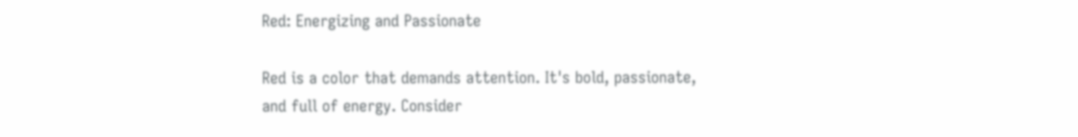Red: Energizing and Passionate

Red is a color that demands attention. It's bold, passionate, and full of energy. Consider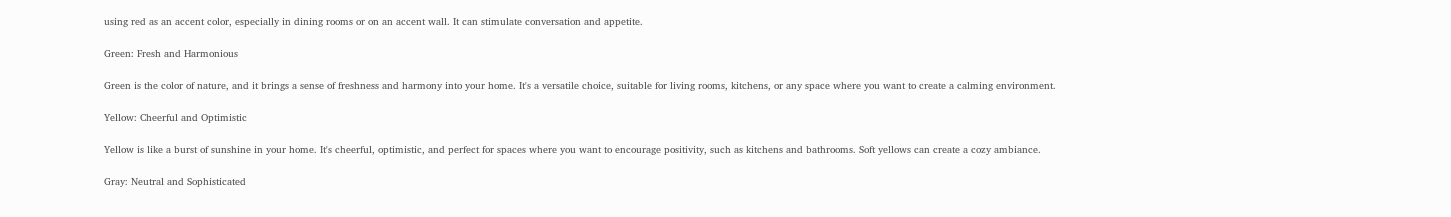using red as an accent color, especially in dining rooms or on an accent wall. It can stimulate conversation and appetite.

Green: Fresh and Harmonious

Green is the color of nature, and it brings a sense of freshness and harmony into your home. It's a versatile choice, suitable for living rooms, kitchens, or any space where you want to create a calming environment.

Yellow: Cheerful and Optimistic

Yellow is like a burst of sunshine in your home. It's cheerful, optimistic, and perfect for spaces where you want to encourage positivity, such as kitchens and bathrooms. Soft yellows can create a cozy ambiance.

Gray: Neutral and Sophisticated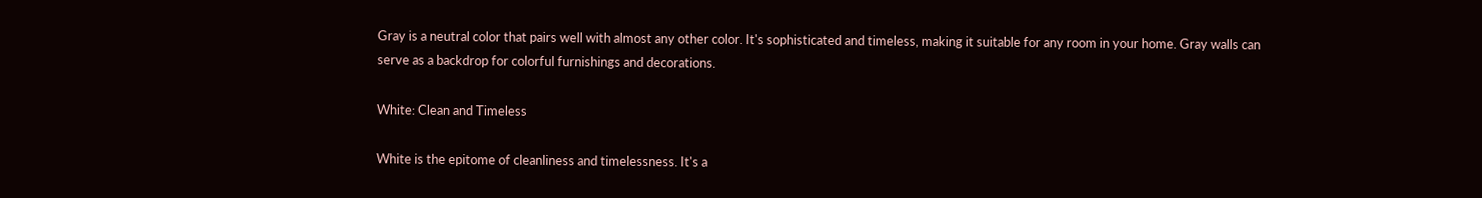Gray is a neutral color that pairs well with almost any other color. It's sophisticated and timeless, making it suitable for any room in your home. Gray walls can serve as a backdrop for colorful furnishings and decorations.

White: Clean and Timeless

White is the epitome of cleanliness and timelessness. It's a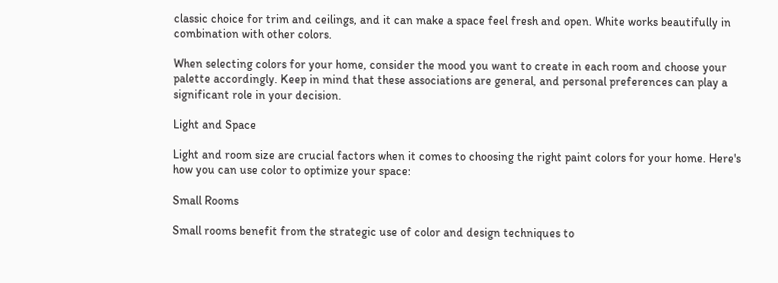classic choice for trim and ceilings, and it can make a space feel fresh and open. White works beautifully in combination with other colors.

When selecting colors for your home, consider the mood you want to create in each room and choose your palette accordingly. Keep in mind that these associations are general, and personal preferences can play a significant role in your decision.

Light and Space

Light and room size are crucial factors when it comes to choosing the right paint colors for your home. Here's how you can use color to optimize your space:

Small Rooms

Small rooms benefit from the strategic use of color and design techniques to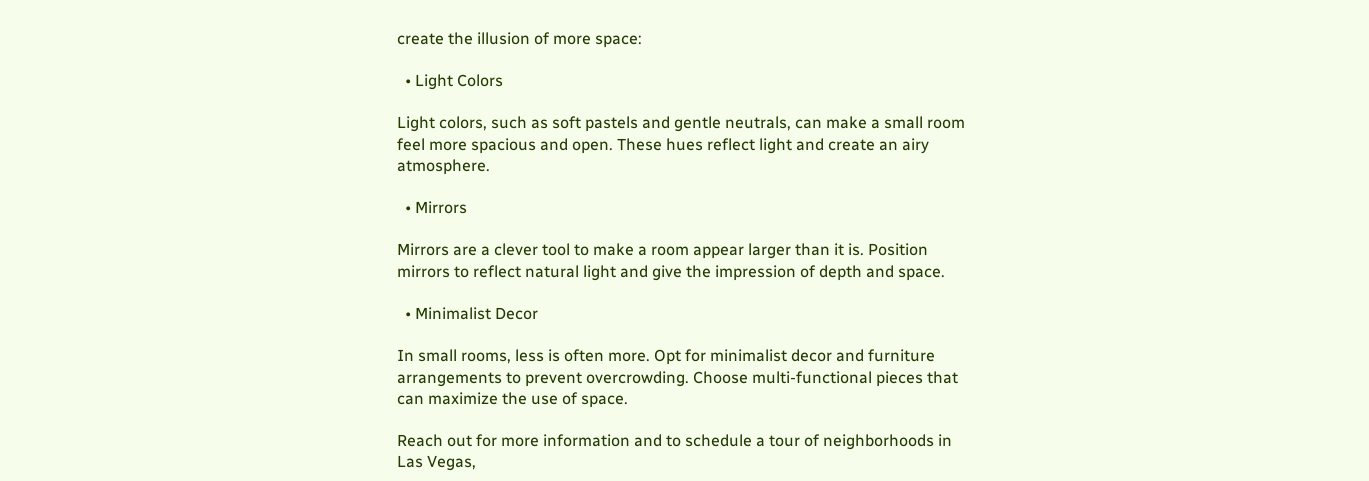create the illusion of more space:

  • Light Colors

Light colors, such as soft pastels and gentle neutrals, can make a small room feel more spacious and open. These hues reflect light and create an airy atmosphere.

  • Mirrors

Mirrors are a clever tool to make a room appear larger than it is. Position mirrors to reflect natural light and give the impression of depth and space.

  • Minimalist Decor

In small rooms, less is often more. Opt for minimalist decor and furniture arrangements to prevent overcrowding. Choose multi-functional pieces that can maximize the use of space.

Reach out for more information and to schedule a tour of neighborhoods in Las Vegas,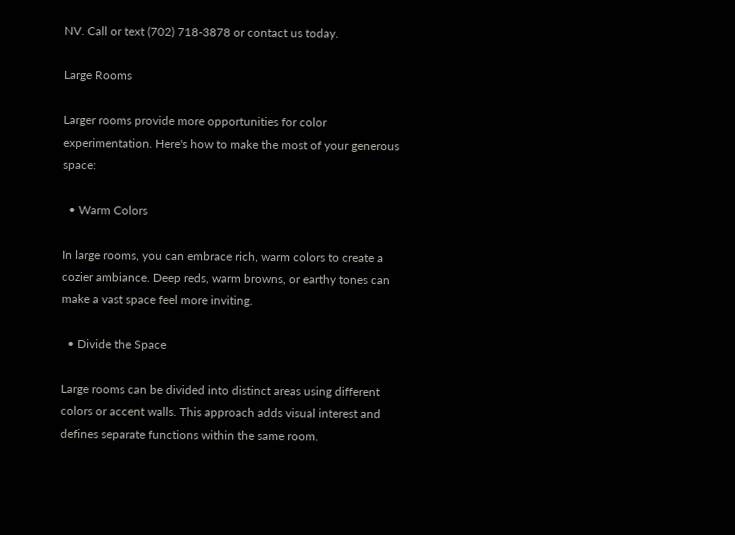NV. Call or text (702) 718-3878 or contact us today.

Large Rooms

Larger rooms provide more opportunities for color experimentation. Here's how to make the most of your generous space:

  • Warm Colors

In large rooms, you can embrace rich, warm colors to create a cozier ambiance. Deep reds, warm browns, or earthy tones can make a vast space feel more inviting.

  • Divide the Space

Large rooms can be divided into distinct areas using different colors or accent walls. This approach adds visual interest and defines separate functions within the same room.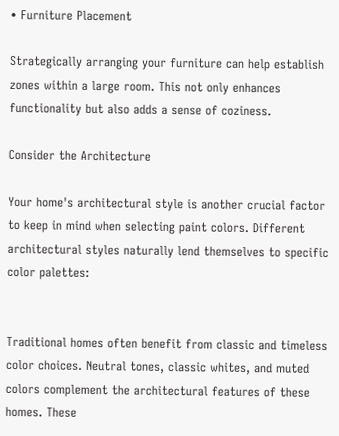• Furniture Placement

Strategically arranging your furniture can help establish zones within a large room. This not only enhances functionality but also adds a sense of coziness.

Consider the Architecture

Your home's architectural style is another crucial factor to keep in mind when selecting paint colors. Different architectural styles naturally lend themselves to specific color palettes:


Traditional homes often benefit from classic and timeless color choices. Neutral tones, classic whites, and muted colors complement the architectural features of these homes. These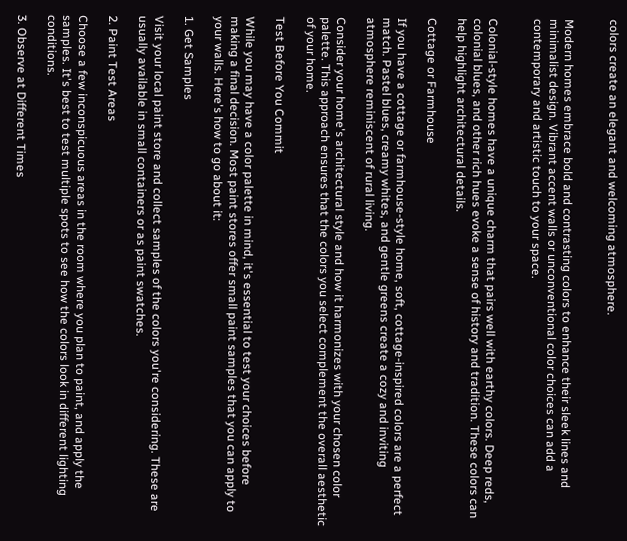colors create an elegant and welcoming atmosphere.


Modern homes embrace bold and contrasting colors to enhance their sleek lines and minimalist design. Vibrant accent walls or unconventional color choices can add a contemporary and artistic touch to your space.


Colonial-style homes have a unique charm that pairs well with earthy colors. Deep reds, colonial blues, and other rich hues evoke a sense of history and tradition. These colors can help highlight architectural details.

Cottage or Farmhouse

If you have a cottage or farmhouse-style home, soft, cottage-inspired colors are a perfect match. Pastel blues, creamy whites, and gentle greens create a cozy and inviting atmosphere reminiscent of rural living.

Consider your home's architectural style and how it harmonizes with your chosen color palette. This approach ensures that the colors you select complement the overall aesthetic of your home.

Test Before You Commit

While you may have a color palette in mind, it's essential to test your choices before making a final decision. Most paint stores offer small paint samples that you can apply to your walls. Here's how to go about it:

1. Get Samples

Visit your local paint store and collect samples of the colors you're considering. These are usually available in small containers or as paint swatches.

2. Paint Test Areas

Choose a few inconspicuous areas in the room where you plan to paint, and apply the samples. It's best to test multiple spots to see how the colors look in different lighting conditions.

3. Observe at Different Times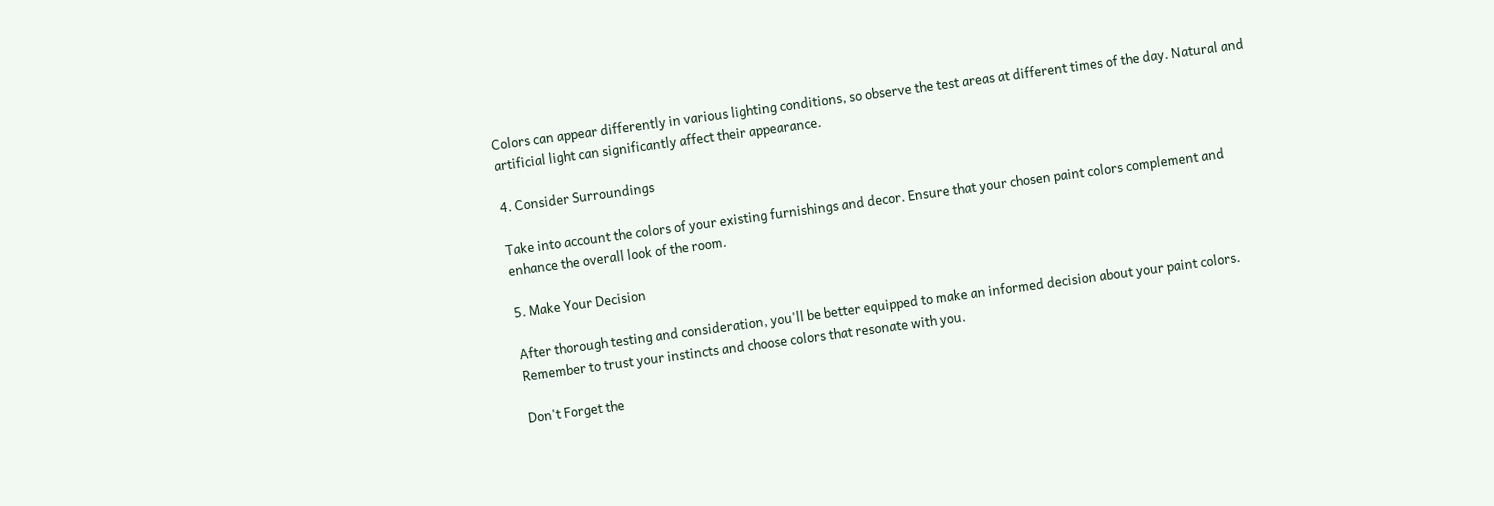Colors can appear differently in various lighting conditions, so observe the test areas at different times of the day. Natural and artificial light can significantly affect their appearance.

4. Consider Surroundings

Take into account the colors of your existing furnishings and decor. Ensure that your chosen paint colors complement and enhance the overall look of the room.

5. Make Your Decision

After thorough testing and consideration, you'll be better equipped to make an informed decision about your paint colors. Remember to trust your instincts and choose colors that resonate with you.

Don't Forget the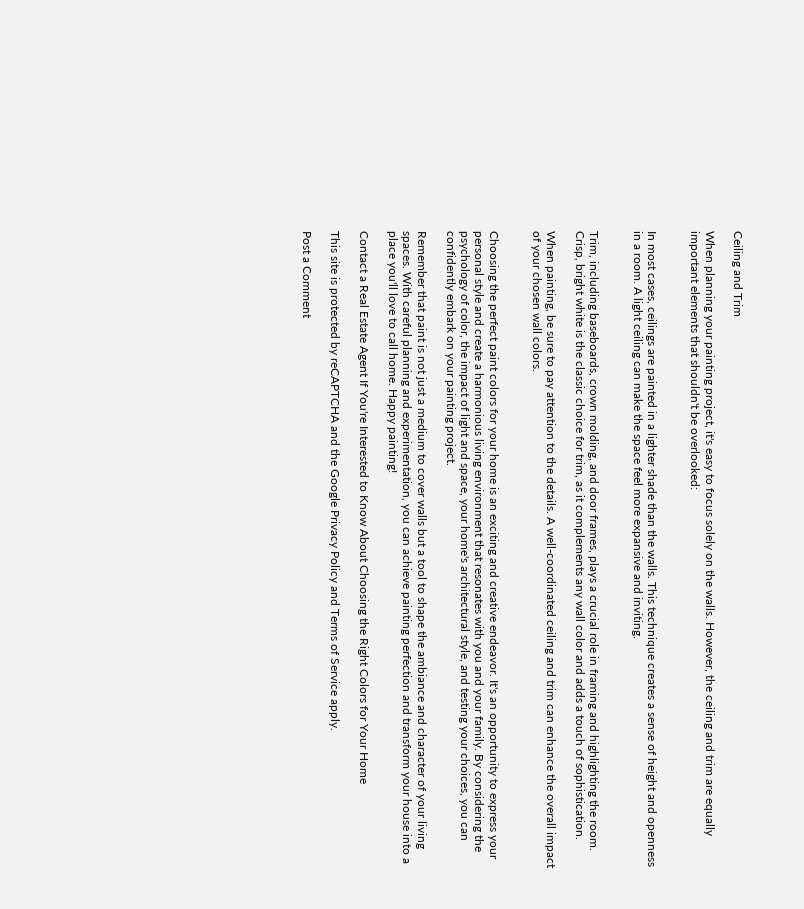Ceiling and Trim

When planning your painting project, it's easy to focus solely on the walls. However, the ceiling and trim are equally important elements that shouldn't be overlooked:


In most cases, ceilings are painted in a lighter shade than the walls. This technique creates a sense of height and openness in a room. A light ceiling can make the space feel more expansive and inviting.


Trim, including baseboards, crown molding, and door frames, plays a crucial role in framing and highlighting the room. Crisp, bright white is the classic choice for trim, as it complements any wall color and adds a touch of sophistication.

When painting, be sure to pay attention to the details. A well-coordinated ceiling and trim can enhance the overall impact of your chosen wall colors.


Choosing the perfect paint colors for your home is an exciting and creative endeavor. It's an opportunity to express your personal style and create a harmonious living environment that resonates with you and your family. By considering the psychology of color, the impact of light and space, your home's architectural style, and testing your choices, you can confidently embark on your painting project.

Remember that paint is not just a medium to cover walls but a tool to shape the ambiance and character of your living spaces. With careful planning and experimentation, you can achieve painting perfection and transform your house into a place you'll love to call home. Happy painting!

Contact a Real Estate Agent If You're Interested to Know About Choosing the Right Colors for Your Home

This site is protected by reCAPTCHA and the Google Privacy Policy and Terms of Service apply.

Post a Comment